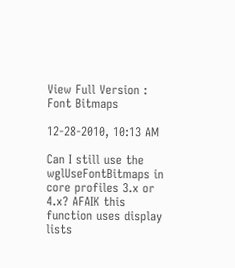View Full Version : Font Bitmaps

12-28-2010, 10:13 AM

Can I still use the wglUseFontBitmaps in core profiles 3.x or 4.x? AFAIK this function uses display lists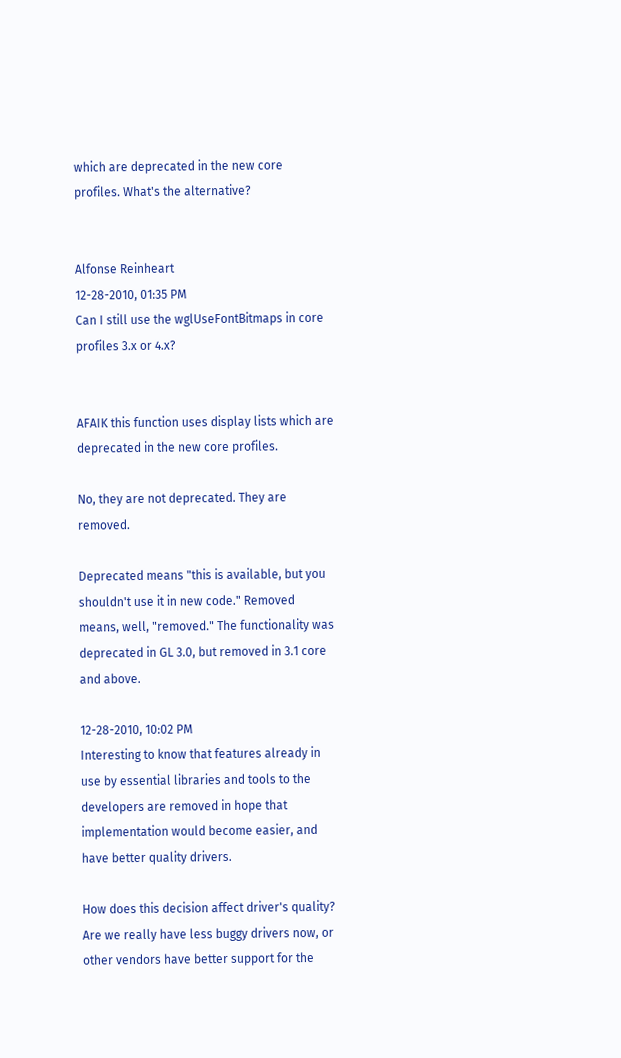which are deprecated in the new core profiles. What's the alternative?


Alfonse Reinheart
12-28-2010, 01:35 PM
Can I still use the wglUseFontBitmaps in core profiles 3.x or 4.x?


AFAIK this function uses display lists which are deprecated in the new core profiles.

No, they are not deprecated. They are removed.

Deprecated means "this is available, but you shouldn't use it in new code." Removed means, well, "removed." The functionality was deprecated in GL 3.0, but removed in 3.1 core and above.

12-28-2010, 10:02 PM
Interesting to know that features already in use by essential libraries and tools to the developers are removed in hope that implementation would become easier, and have better quality drivers.

How does this decision affect driver's quality? Are we really have less buggy drivers now, or other vendors have better support for the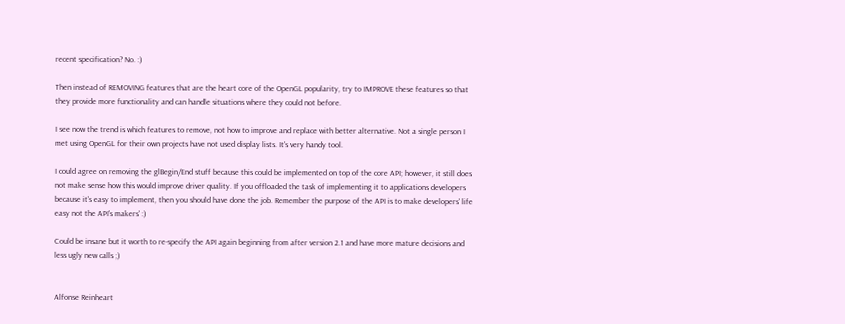recent specification? No. :)

Then instead of REMOVING features that are the heart core of the OpenGL popularity, try to IMPROVE these features so that they provide more functionality and can handle situations where they could not before.

I see now the trend is which features to remove, not how to improve and replace with better alternative. Not a single person I met using OpenGL for their own projects have not used display lists. It's very handy tool.

I could agree on removing the glBegin/End stuff because this could be implemented on top of the core API; however, it still does not make sense how this would improve driver quality. If you offloaded the task of implementing it to applications developers because it's easy to implement, then you should have done the job. Remember the purpose of the API is to make developers' life easy not the API's makers' :)

Could be insane but it worth to re-specify the API again beginning from after version 2.1 and have more mature decisions and less ugly new calls ;)


Alfonse Reinheart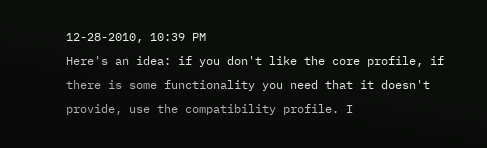12-28-2010, 10:39 PM
Here's an idea: if you don't like the core profile, if there is some functionality you need that it doesn't provide, use the compatibility profile. I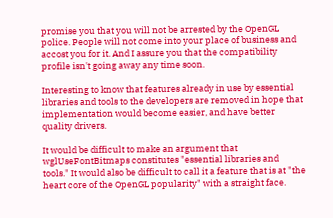promise you that you will not be arrested by the OpenGL police. People will not come into your place of business and accost you for it. And I assure you that the compatibility profile isn't going away any time soon.

Interesting to know that features already in use by essential libraries and tools to the developers are removed in hope that implementation would become easier, and have better quality drivers.

It would be difficult to make an argument that wglUseFontBitmaps constitutes "essential libraries and tools." It would also be difficult to call it a feature that is at "the heart core of the OpenGL popularity" with a straight face.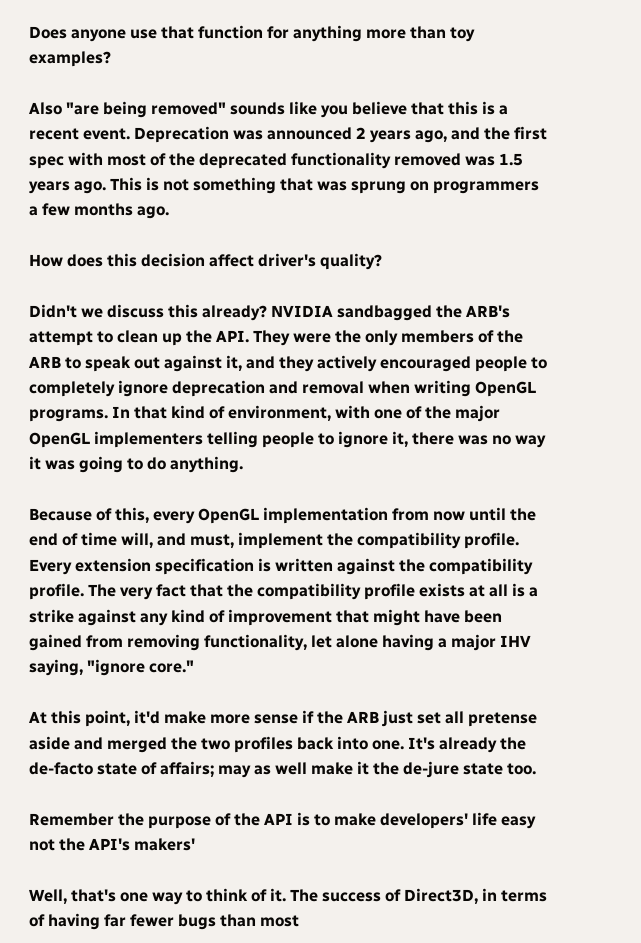Does anyone use that function for anything more than toy examples?

Also "are being removed" sounds like you believe that this is a recent event. Deprecation was announced 2 years ago, and the first spec with most of the deprecated functionality removed was 1.5 years ago. This is not something that was sprung on programmers a few months ago.

How does this decision affect driver's quality?

Didn't we discuss this already? NVIDIA sandbagged the ARB's attempt to clean up the API. They were the only members of the ARB to speak out against it, and they actively encouraged people to completely ignore deprecation and removal when writing OpenGL programs. In that kind of environment, with one of the major OpenGL implementers telling people to ignore it, there was no way it was going to do anything.

Because of this, every OpenGL implementation from now until the end of time will, and must, implement the compatibility profile. Every extension specification is written against the compatibility profile. The very fact that the compatibility profile exists at all is a strike against any kind of improvement that might have been gained from removing functionality, let alone having a major IHV saying, "ignore core."

At this point, it'd make more sense if the ARB just set all pretense aside and merged the two profiles back into one. It's already the de-facto state of affairs; may as well make it the de-jure state too.

Remember the purpose of the API is to make developers' life easy not the API's makers'

Well, that's one way to think of it. The success of Direct3D, in terms of having far fewer bugs than most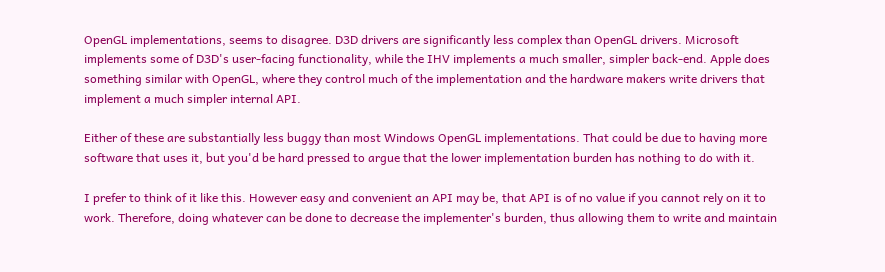OpenGL implementations, seems to disagree. D3D drivers are significantly less complex than OpenGL drivers. Microsoft implements some of D3D's user-facing functionality, while the IHV implements a much smaller, simpler back-end. Apple does something similar with OpenGL, where they control much of the implementation and the hardware makers write drivers that implement a much simpler internal API.

Either of these are substantially less buggy than most Windows OpenGL implementations. That could be due to having more software that uses it, but you'd be hard pressed to argue that the lower implementation burden has nothing to do with it.

I prefer to think of it like this. However easy and convenient an API may be, that API is of no value if you cannot rely on it to work. Therefore, doing whatever can be done to decrease the implementer's burden, thus allowing them to write and maintain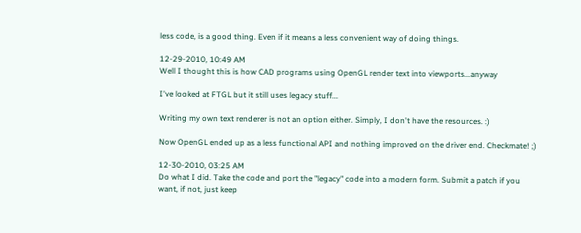less code, is a good thing. Even if it means a less convenient way of doing things.

12-29-2010, 10:49 AM
Well I thought this is how CAD programs using OpenGL render text into viewports...anyway

I've looked at FTGL but it still uses legacy stuff...

Writing my own text renderer is not an option either. Simply, I don't have the resources. :)

Now OpenGL ended up as a less functional API and nothing improved on the driver end. Checkmate! ;)

12-30-2010, 03:25 AM
Do what I did. Take the code and port the "legacy" code into a modern form. Submit a patch if you want, if not, just keep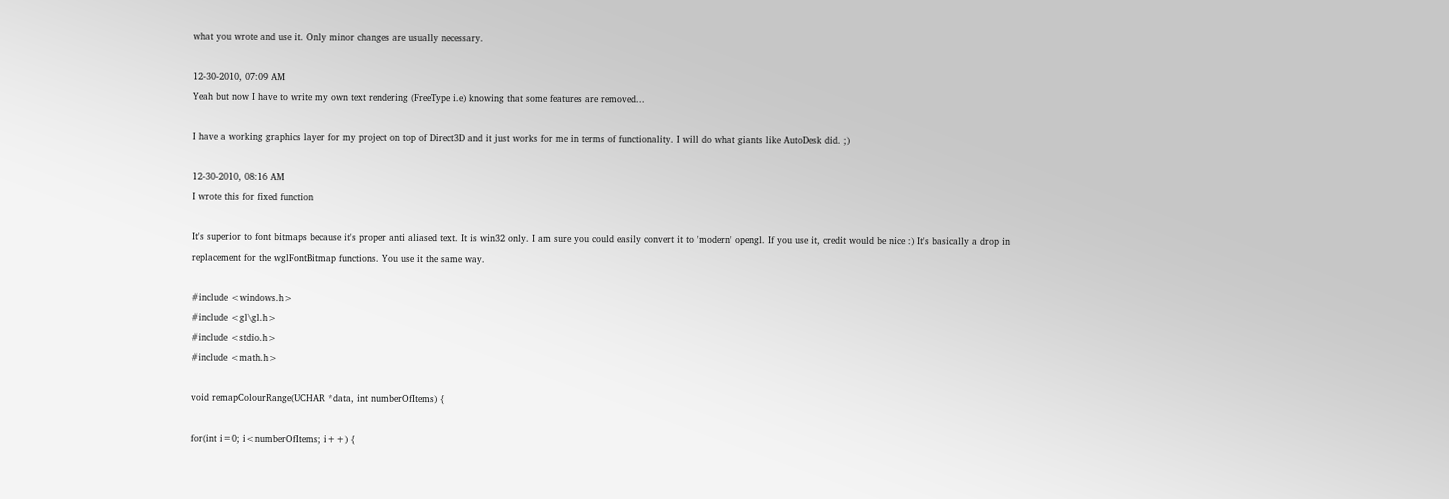what you wrote and use it. Only minor changes are usually necessary.

12-30-2010, 07:09 AM
Yeah but now I have to write my own text rendering (FreeType i.e) knowing that some features are removed...

I have a working graphics layer for my project on top of Direct3D and it just works for me in terms of functionality. I will do what giants like AutoDesk did. ;)

12-30-2010, 08:16 AM
I wrote this for fixed function

It's superior to font bitmaps because it's proper anti aliased text. It is win32 only. I am sure you could easily convert it to 'modern' opengl. If you use it, credit would be nice :) It's basically a drop in replacement for the wglFontBitmap functions. You use it the same way.

#include <windows.h>
#include <gl\gl.h>
#include <stdio.h>
#include <math.h>

void remapColourRange(UCHAR *data, int numberOfItems) {

for(int i=0; i<numberOfItems; i++) {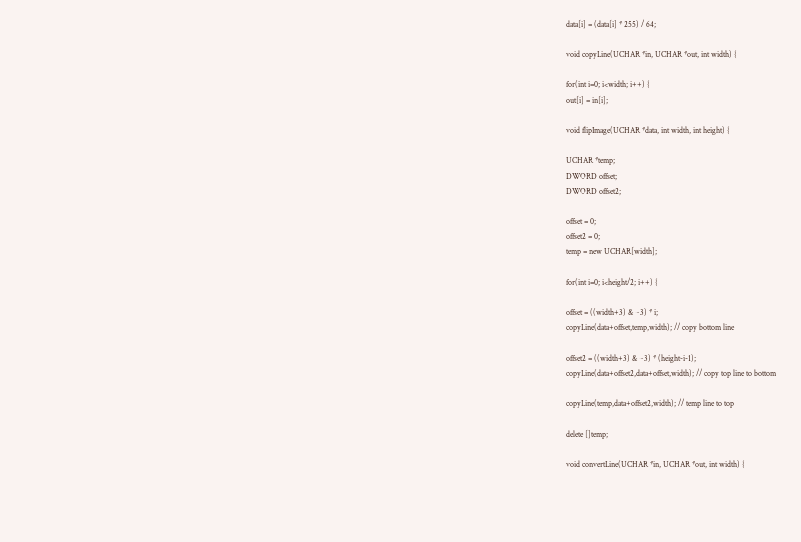data[i] = (data[i] * 255) / 64;

void copyLine(UCHAR *in, UCHAR *out, int width) {

for(int i=0; i<width; i++) {
out[i] = in[i];

void flipImage(UCHAR *data, int width, int height) {

UCHAR *temp;
DWORD offset;
DWORD offset2;

offset = 0;
offset2 = 0;
temp = new UCHAR[width];

for(int i=0; i<height/2; i++) {

offset = ((width+3) & ~3) * i;
copyLine(data+offset,temp,width); // copy bottom line

offset2 = ((width+3) & ~3) * (height-i-1);
copyLine(data+offset2,data+offset,width); // copy top line to bottom

copyLine(temp,data+offset2,width); // temp line to top

delete []temp;

void convertLine(UCHAR *in, UCHAR *out, int width) {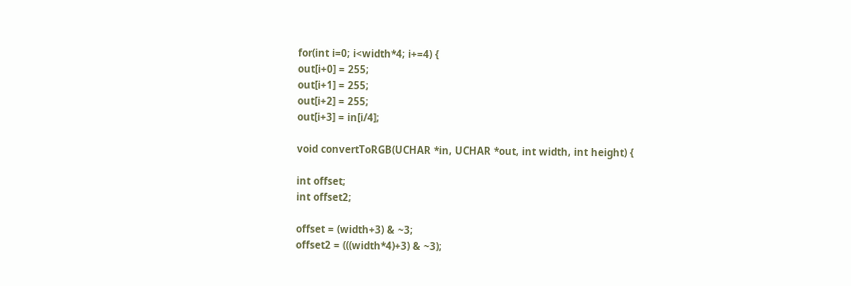for(int i=0; i<width*4; i+=4) {
out[i+0] = 255;
out[i+1] = 255;
out[i+2] = 255;
out[i+3] = in[i/4];

void convertToRGB(UCHAR *in, UCHAR *out, int width, int height) {

int offset;
int offset2;

offset = (width+3) & ~3;
offset2 = (((width*4)+3) & ~3);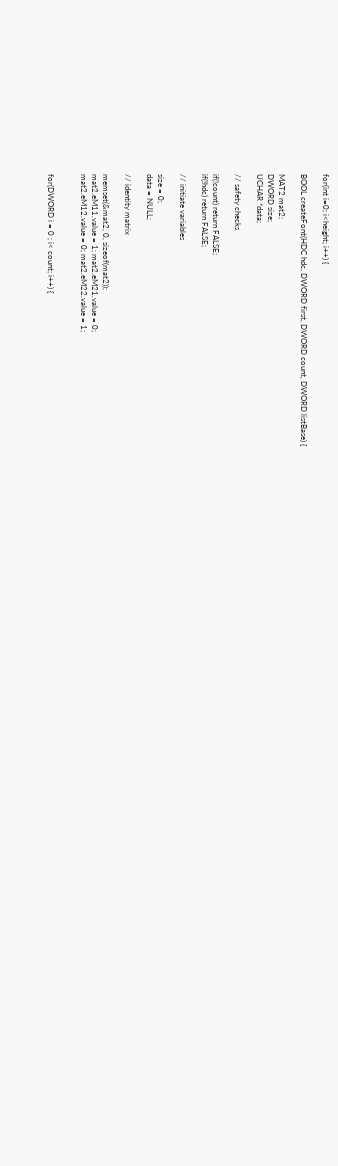for(int i=0; i<height; i++) {

BOOL createFont(HDC hdc, DWORD first, DWORD count, DWORD listBase) {

MAT2 mat2;
DWORD size;
UCHAR *data;

// safety checks

if(!count) return FALSE;
if(!hdc) return FALSE;

// initiate variables

size = 0;
data = NULL;

// identity matrix

memset(&mat2, 0, sizeof(mat2));
mat2.eM11.value = 1; mat2.eM21.value = 0;
mat2.eM12.value = 0; mat2.eM22.value = 1;


for(DWORD i = 0 ; i< count; i++) {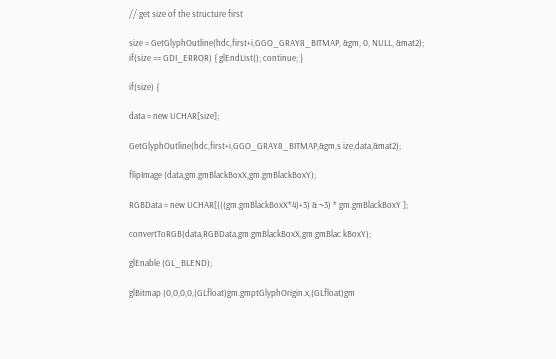// get size of the structure first

size = GetGlyphOutline(hdc,first+i,GGO_GRAY8_BITMAP, &gm, 0, NULL, &mat2);
if(size == GDI_ERROR) { glEndList(); continue; }

if(size) {

data = new UCHAR[size];

GetGlyphOutline(hdc,first+i,GGO_GRAY8_BITMAP,&gm,s ize,data,&mat2);

flipImage (data,gm.gmBlackBoxX,gm.gmBlackBoxY);

RGBData = new UCHAR[(((gm.gmBlackBoxX*4)+3) & ~3) * gm.gmBlackBoxY ];

convertToRGB(data,RGBData,gm.gmBlackBoxX,gm.gmBlac kBoxY);

glEnable (GL_BLEND);

glBitmap (0,0,0,0,(GLfloat)gm.gmptGlyphOrigin.x,(GLfloat)gm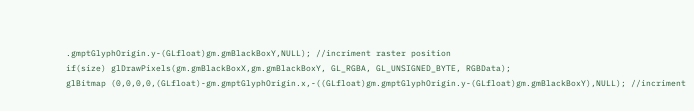.gmptGlyphOrigin.y-(GLfloat)gm.gmBlackBoxY,NULL); //incriment raster position
if(size) glDrawPixels(gm.gmBlackBoxX,gm.gmBlackBoxY, GL_RGBA, GL_UNSIGNED_BYTE, RGBData);
glBitmap (0,0,0,0,(GLfloat)-gm.gmptGlyphOrigin.x,-((GLfloat)gm.gmptGlyphOrigin.y-(GLfloat)gm.gmBlackBoxY),NULL); //incriment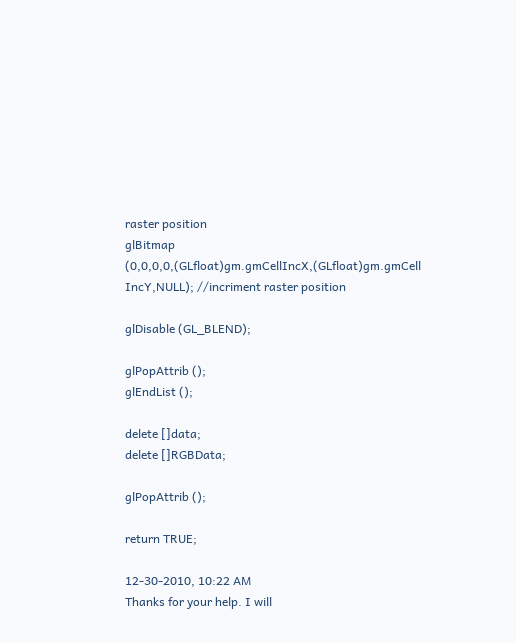raster position
glBitmap (0,0,0,0,(GLfloat)gm.gmCellIncX,(GLfloat)gm.gmCell IncY,NULL); //incriment raster position

glDisable (GL_BLEND);

glPopAttrib ();
glEndList ();

delete []data;
delete []RGBData;

glPopAttrib ();

return TRUE;

12-30-2010, 10:22 AM
Thanks for your help. I will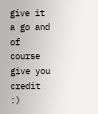give it a go and of course give you credit :)